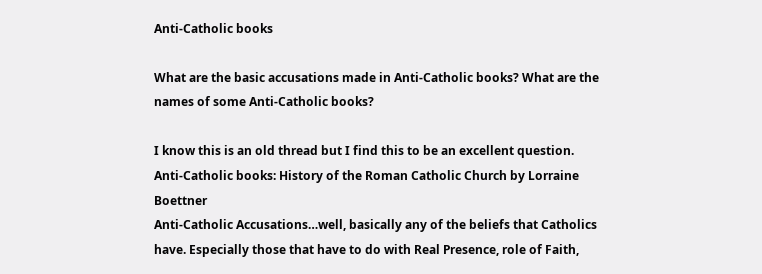Anti-Catholic books

What are the basic accusations made in Anti-Catholic books? What are the names of some Anti-Catholic books?

I know this is an old thread but I find this to be an excellent question.
Anti-Catholic books: History of the Roman Catholic Church by Lorraine Boettner
Anti-Catholic Accusations…well, basically any of the beliefs that Catholics have. Especially those that have to do with Real Presence, role of Faith,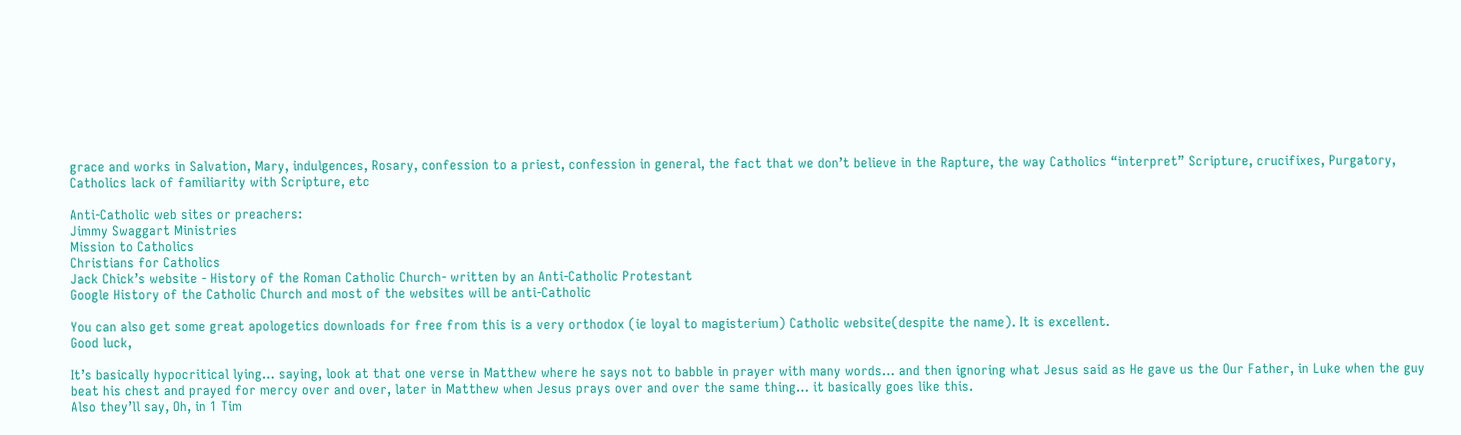grace and works in Salvation, Mary, indulgences, Rosary, confession to a priest, confession in general, the fact that we don’t believe in the Rapture, the way Catholics “interpret” Scripture, crucifixes, Purgatory, Catholics lack of familiarity with Scripture, etc

Anti-Catholic web sites or preachers:
Jimmy Swaggart Ministries
Mission to Catholics
Christians for Catholics
Jack Chick’s website - History of the Roman Catholic Church- written by an Anti-Catholic Protestant
Google History of the Catholic Church and most of the websites will be anti-Catholic

You can also get some great apologetics downloads for free from this is a very orthodox (ie loyal to magisterium) Catholic website(despite the name). It is excellent.
Good luck,

It’s basically hypocritical lying… saying, look at that one verse in Matthew where he says not to babble in prayer with many words… and then ignoring what Jesus said as He gave us the Our Father, in Luke when the guy beat his chest and prayed for mercy over and over, later in Matthew when Jesus prays over and over the same thing… it basically goes like this.
Also they’ll say, Oh, in 1 Tim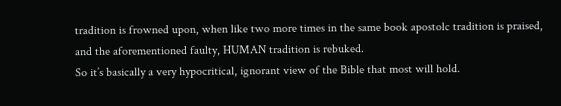tradition is frowned upon, when like two more times in the same book apostolc tradition is praised, and the aforementioned faulty, HUMAN tradition is rebuked.
So it’s basically a very hypocritical, ignorant view of the Bible that most will hold.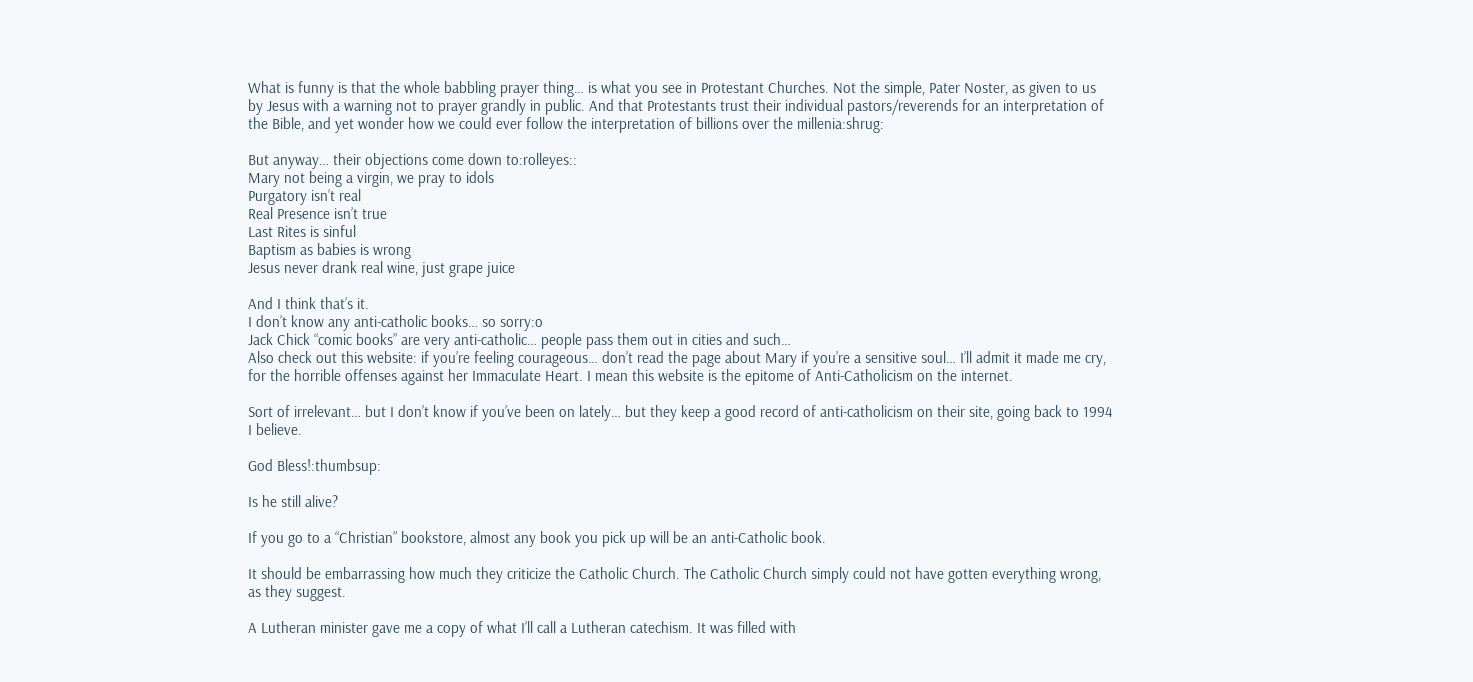What is funny is that the whole babbling prayer thing… is what you see in Protestant Churches. Not the simple, Pater Noster, as given to us by Jesus with a warning not to prayer grandly in public. And that Protestants trust their individual pastors/reverends for an interpretation of the Bible, and yet wonder how we could ever follow the interpretation of billions over the millenia:shrug:

But anyway… their objections come down to:rolleyes::
Mary not being a virgin, we pray to idols
Purgatory isn’t real
Real Presence isn’t true
Last Rites is sinful
Baptism as babies is wrong
Jesus never drank real wine, just grape juice

And I think that’s it.
I don’t know any anti-catholic books… so sorry:o
Jack Chick “comic books” are very anti-catholic… people pass them out in cities and such…
Also check out this website: if you’re feeling courageous… don’t read the page about Mary if you’re a sensitive soul… I’ll admit it made me cry, for the horrible offenses against her Immaculate Heart. I mean this website is the epitome of Anti-Catholicism on the internet.

Sort of irrelevant… but I don’t know if you’ve been on lately… but they keep a good record of anti-catholicism on their site, going back to 1994 I believe.

God Bless!:thumbsup:

Is he still alive?

If you go to a “Christian” bookstore, almost any book you pick up will be an anti-Catholic book.

It should be embarrassing how much they criticize the Catholic Church. The Catholic Church simply could not have gotten everything wrong, as they suggest.

A Lutheran minister gave me a copy of what I’ll call a Lutheran catechism. It was filled with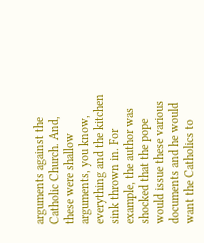arguments against the Catholic Church. And, these were shallow arguments, you know, everything and the kitchen sink thrown in. For example, the author was shocked that the pope would issue these various documents and he would want the Catholics to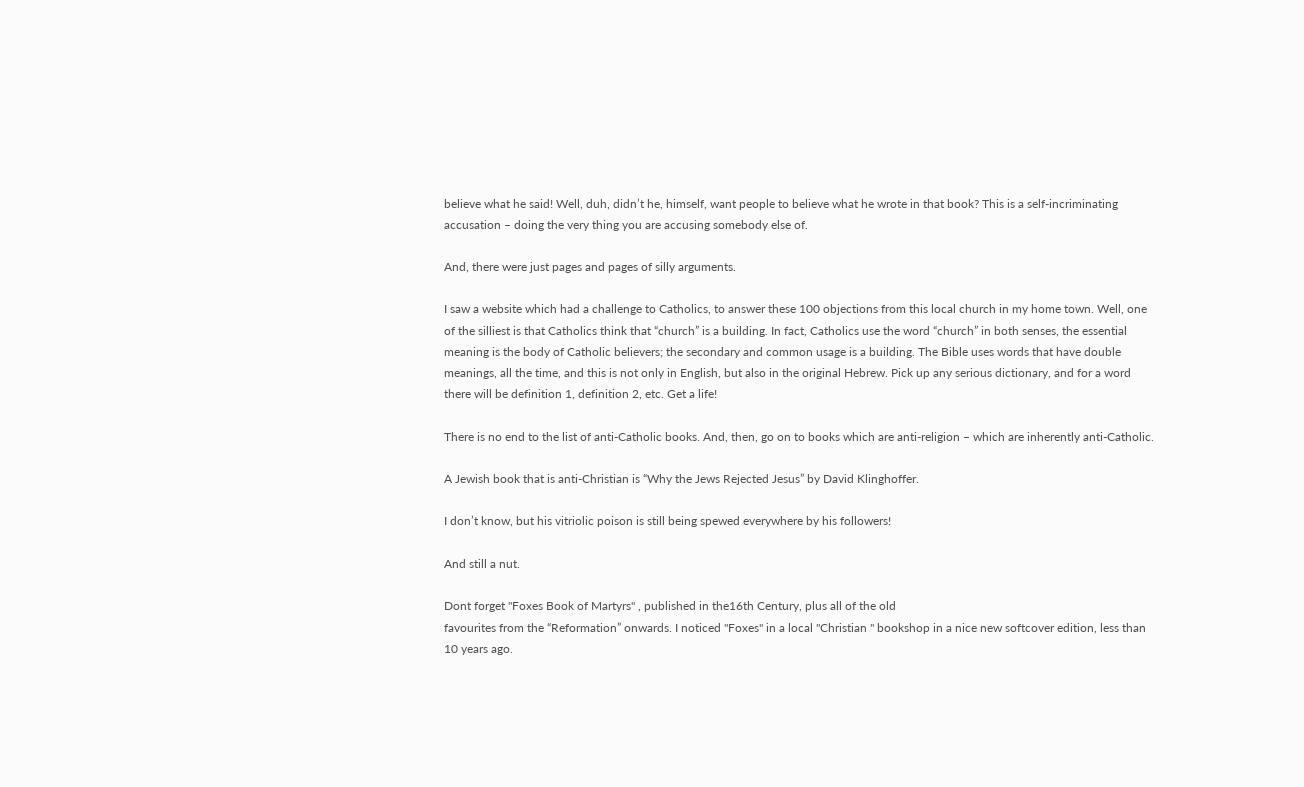believe what he said! Well, duh, didn’t he, himself, want people to believe what he wrote in that book? This is a self-incriminating accusation – doing the very thing you are accusing somebody else of.

And, there were just pages and pages of silly arguments.

I saw a website which had a challenge to Catholics, to answer these 100 objections from this local church in my home town. Well, one of the silliest is that Catholics think that “church” is a building. In fact, Catholics use the word “church” in both senses, the essential meaning is the body of Catholic believers; the secondary and common usage is a building. The Bible uses words that have double meanings, all the time, and this is not only in English, but also in the original Hebrew. Pick up any serious dictionary, and for a word there will be definition 1, definition 2, etc. Get a life!

There is no end to the list of anti-Catholic books. And, then, go on to books which are anti-religion – which are inherently anti-Catholic.

A Jewish book that is anti-Christian is “Why the Jews Rejected Jesus” by David Klinghoffer.

I don’t know, but his vitriolic poison is still being spewed everywhere by his followers!

And still a nut.

Dont forget "Foxes Book of Martyrs" , published in the16th Century, plus all of the old
favourites from the “Reformation” onwards. I noticed "Foxes" in a local "Christian " bookshop in a nice new softcover edition, less than 10 years ago.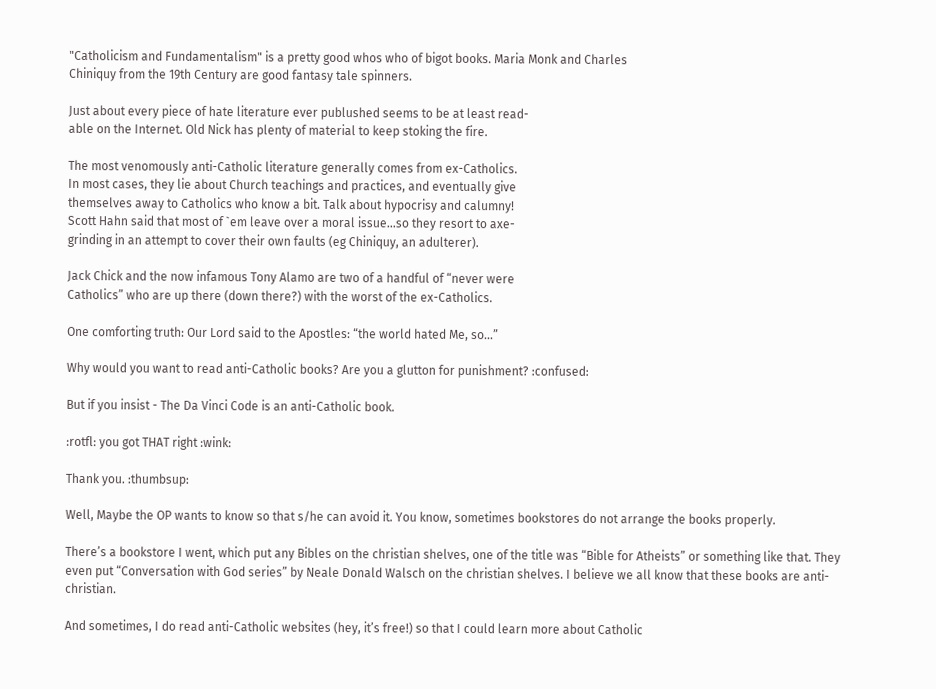"Catholicism and Fundamentalism" is a pretty good whos who of bigot books. Maria Monk and Charles
Chiniquy from the 19th Century are good fantasy tale spinners.

Just about every piece of hate literature ever publushed seems to be at least read-
able on the Internet. Old Nick has plenty of material to keep stoking the fire.

The most venomously anti-Catholic literature generally comes from ex-Catholics.
In most cases, they lie about Church teachings and practices, and eventually give
themselves away to Catholics who know a bit. Talk about hypocrisy and calumny!
Scott Hahn said that most of `em leave over a moral issue…so they resort to axe-
grinding in an attempt to cover their own faults (eg Chiniquy, an adulterer).

Jack Chick and the now infamous Tony Alamo are two of a handful of “never were
Catholics” who are up there (down there?) with the worst of the ex-Catholics.

One comforting truth: Our Lord said to the Apostles: “the world hated Me, so…”

Why would you want to read anti-Catholic books? Are you a glutton for punishment? :confused:

But if you insist - The Da Vinci Code is an anti-Catholic book.

:rotfl: you got THAT right :wink:

Thank you. :thumbsup:

Well, Maybe the OP wants to know so that s/he can avoid it. You know, sometimes bookstores do not arrange the books properly.

There’s a bookstore I went, which put any Bibles on the christian shelves, one of the title was “Bible for Atheists” or something like that. They even put “Conversation with God series” by Neale Donald Walsch on the christian shelves. I believe we all know that these books are anti-christian.

And sometimes, I do read anti-Catholic websites (hey, it’s free!) so that I could learn more about Catholic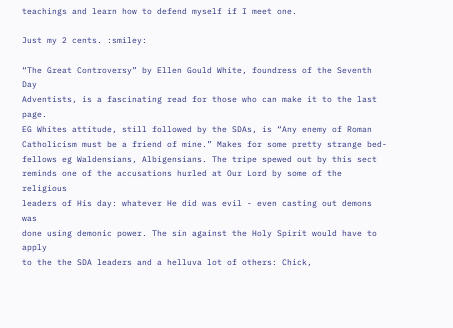teachings and learn how to defend myself if I meet one.

Just my 2 cents. :smiley:

“The Great Controversy” by Ellen Gould White, foundress of the Seventh Day
Adventists, is a fascinating read for those who can make it to the last page.
EG Whites attitude, still followed by the SDAs, is “Any enemy of Roman
Catholicism must be a friend of mine.” Makes for some pretty strange bed-
fellows eg Waldensians, Albigensians. The tripe spewed out by this sect
reminds one of the accusations hurled at Our Lord by some of the religious
leaders of His day: whatever He did was evil - even casting out demons was
done using demonic power. The sin against the Holy Spirit would have to apply
to the the SDA leaders and a helluva lot of others: Chick,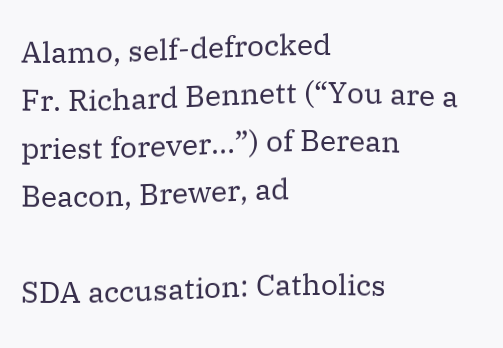Alamo, self-defrocked
Fr. Richard Bennett (“You are a priest forever…”) of Berean Beacon, Brewer, ad

SDA accusation: Catholics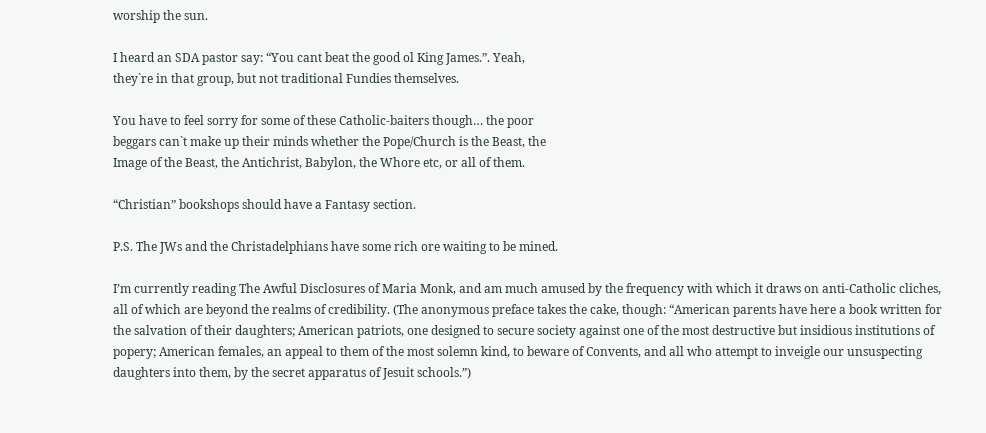worship the sun.

I heard an SDA pastor say: “You cant beat the good ol King James.”. Yeah,
they`re in that group, but not traditional Fundies themselves.

You have to feel sorry for some of these Catholic-baiters though… the poor
beggars can`t make up their minds whether the Pope/Church is the Beast, the
Image of the Beast, the Antichrist, Babylon, the Whore etc, or all of them.

“Christian” bookshops should have a Fantasy section.

P.S. The JWs and the Christadelphians have some rich ore waiting to be mined.

I’m currently reading The Awful Disclosures of Maria Monk, and am much amused by the frequency with which it draws on anti-Catholic cliches, all of which are beyond the realms of credibility. (The anonymous preface takes the cake, though: “American parents have here a book written for the salvation of their daughters; American patriots, one designed to secure society against one of the most destructive but insidious institutions of popery; American females, an appeal to them of the most solemn kind, to beware of Convents, and all who attempt to inveigle our unsuspecting daughters into them, by the secret apparatus of Jesuit schools.”)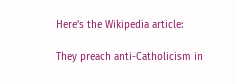Here’s the Wikipedia article:

They preach anti-Catholicism in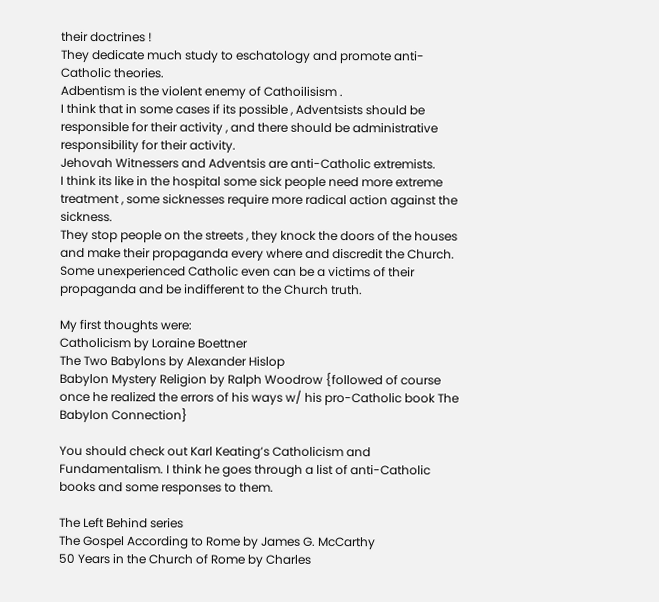their doctrines !
They dedicate much study to eschatology and promote anti-Catholic theories.
Adbentism is the violent enemy of Cathoilisism .
I think that in some cases if its possible , Adventsists should be responsible for their activity , and there should be administrative responsibility for their activity.
Jehovah Witnessers and Adventsis are anti-Catholic extremists.
I think its like in the hospital some sick people need more extreme treatment , some sicknesses require more radical action against the sickness.
They stop people on the streets , they knock the doors of the houses and make their propaganda every where and discredit the Church.
Some unexperienced Catholic even can be a victims of their propaganda and be indifferent to the Church truth.

My first thoughts were:
Catholicism by Loraine Boettner
The Two Babylons by Alexander Hislop
Babylon Mystery Religion by Ralph Woodrow {followed of course once he realized the errors of his ways w/ his pro-Catholic book The Babylon Connection}

You should check out Karl Keating’s Catholicism and Fundamentalism. I think he goes through a list of anti-Catholic books and some responses to them.

The Left Behind series
The Gospel According to Rome by James G. McCarthy
50 Years in the Church of Rome by Charles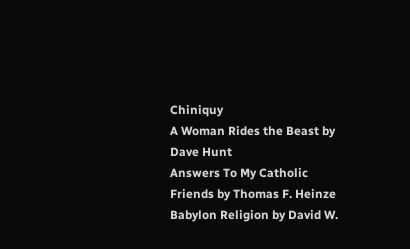Chiniquy
A Woman Rides the Beast by Dave Hunt
Answers To My Catholic Friends by Thomas F. Heinze
Babylon Religion by David W.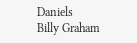Daniels
Billy Graham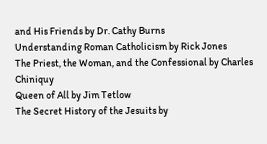and His Friends by Dr. Cathy Burns
Understanding Roman Catholicism by Rick Jones
The Priest, the Woman, and the Confessional by Charles Chiniquy
Queen of All by Jim Tetlow
The Secret History of the Jesuits by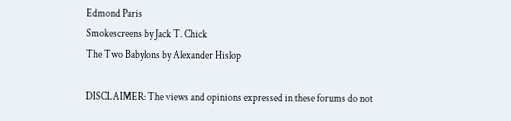Edmond Paris
Smokescreens by Jack T. Chick
The Two Babylons by Alexander Hislop

DISCLAIMER: The views and opinions expressed in these forums do not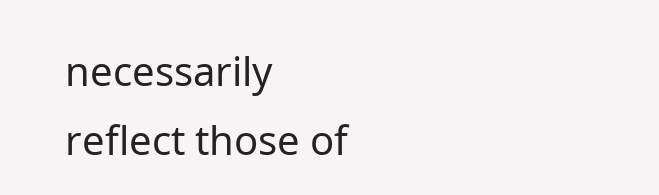necessarily reflect those of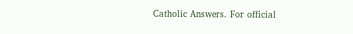Catholic Answers. For official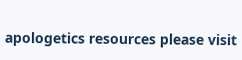apologetics resources please visit